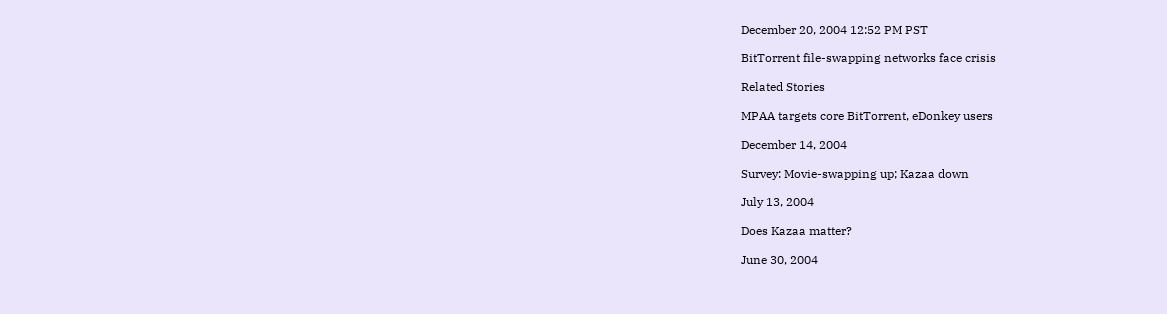December 20, 2004 12:52 PM PST

BitTorrent file-swapping networks face crisis

Related Stories

MPAA targets core BitTorrent, eDonkey users

December 14, 2004

Survey: Movie-swapping up; Kazaa down

July 13, 2004

Does Kazaa matter?

June 30, 2004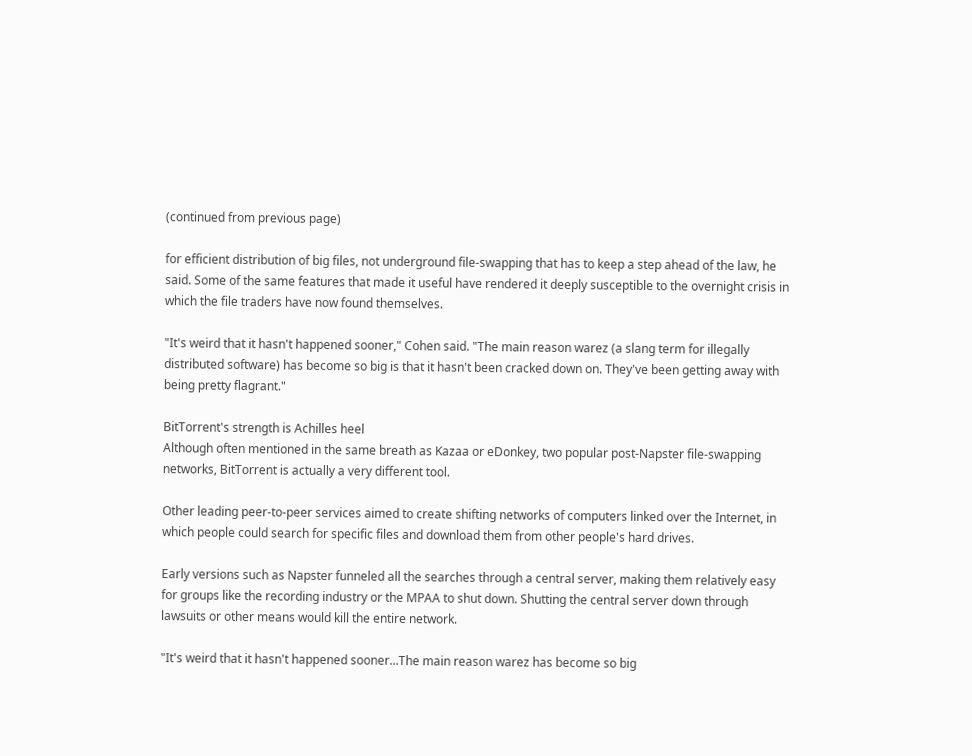(continued from previous page)

for efficient distribution of big files, not underground file-swapping that has to keep a step ahead of the law, he said. Some of the same features that made it useful have rendered it deeply susceptible to the overnight crisis in which the file traders have now found themselves.

"It's weird that it hasn't happened sooner," Cohen said. "The main reason warez (a slang term for illegally distributed software) has become so big is that it hasn't been cracked down on. They've been getting away with being pretty flagrant."

BitTorrent's strength is Achilles heel
Although often mentioned in the same breath as Kazaa or eDonkey, two popular post-Napster file-swapping networks, BitTorrent is actually a very different tool.

Other leading peer-to-peer services aimed to create shifting networks of computers linked over the Internet, in which people could search for specific files and download them from other people's hard drives.

Early versions such as Napster funneled all the searches through a central server, making them relatively easy for groups like the recording industry or the MPAA to shut down. Shutting the central server down through lawsuits or other means would kill the entire network.

"It's weird that it hasn't happened sooner...The main reason warez has become so big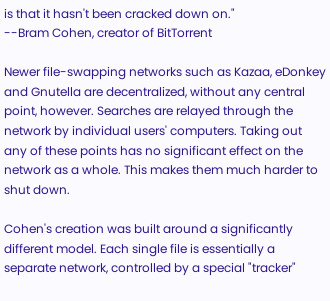is that it hasn't been cracked down on."
--Bram Cohen, creator of BitTorrent

Newer file-swapping networks such as Kazaa, eDonkey and Gnutella are decentralized, without any central point, however. Searches are relayed through the network by individual users' computers. Taking out any of these points has no significant effect on the network as a whole. This makes them much harder to shut down.

Cohen's creation was built around a significantly different model. Each single file is essentially a separate network, controlled by a special "tracker"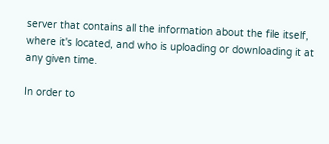server that contains all the information about the file itself, where it's located, and who is uploading or downloading it at any given time.

In order to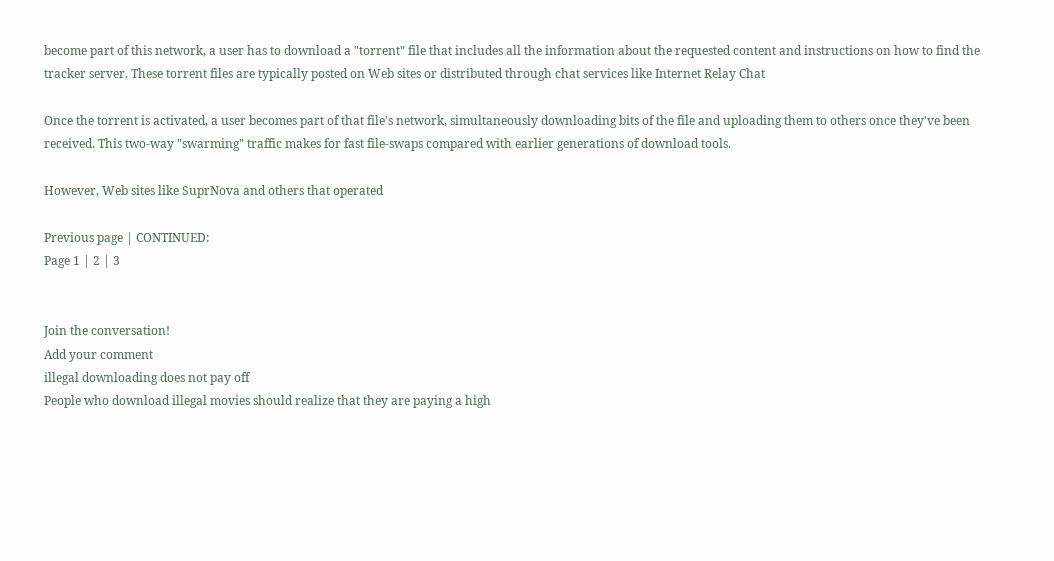become part of this network, a user has to download a "torrent" file that includes all the information about the requested content and instructions on how to find the tracker server. These torrent files are typically posted on Web sites or distributed through chat services like Internet Relay Chat

Once the torrent is activated, a user becomes part of that file's network, simultaneously downloading bits of the file and uploading them to others once they've been received. This two-way "swarming" traffic makes for fast file-swaps compared with earlier generations of download tools.

However, Web sites like SuprNova and others that operated

Previous page | CONTINUED:
Page 1 | 2 | 3


Join the conversation!
Add your comment
illegal downloading does not pay off
People who download illegal movies should realize that they are paying a high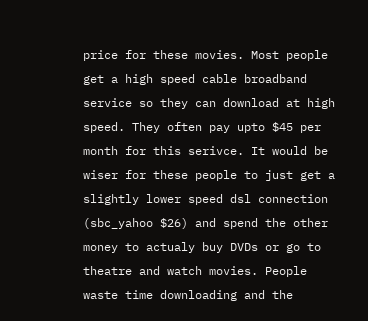price for these movies. Most people get a high speed cable broadband service so they can download at high speed. They often pay upto $45 per month for this serivce. It would be wiser for these people to just get a slightly lower speed dsl connection (sbc_yahoo $26) and spend the other money to actualy buy DVDs or go to theatre and watch movies. People waste time downloading and the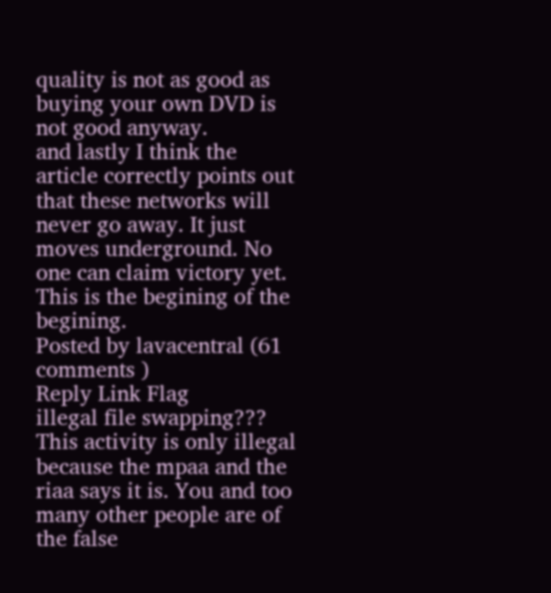quality is not as good as buying your own DVD is not good anyway.
and lastly I think the article correctly points out that these networks will never go away. It just moves underground. No one can claim victory yet. This is the begining of the begining.
Posted by lavacentral (61 comments )
Reply Link Flag
illegal file swapping???
This activity is only illegal because the mpaa and the riaa says it is. You and too many other people are of the false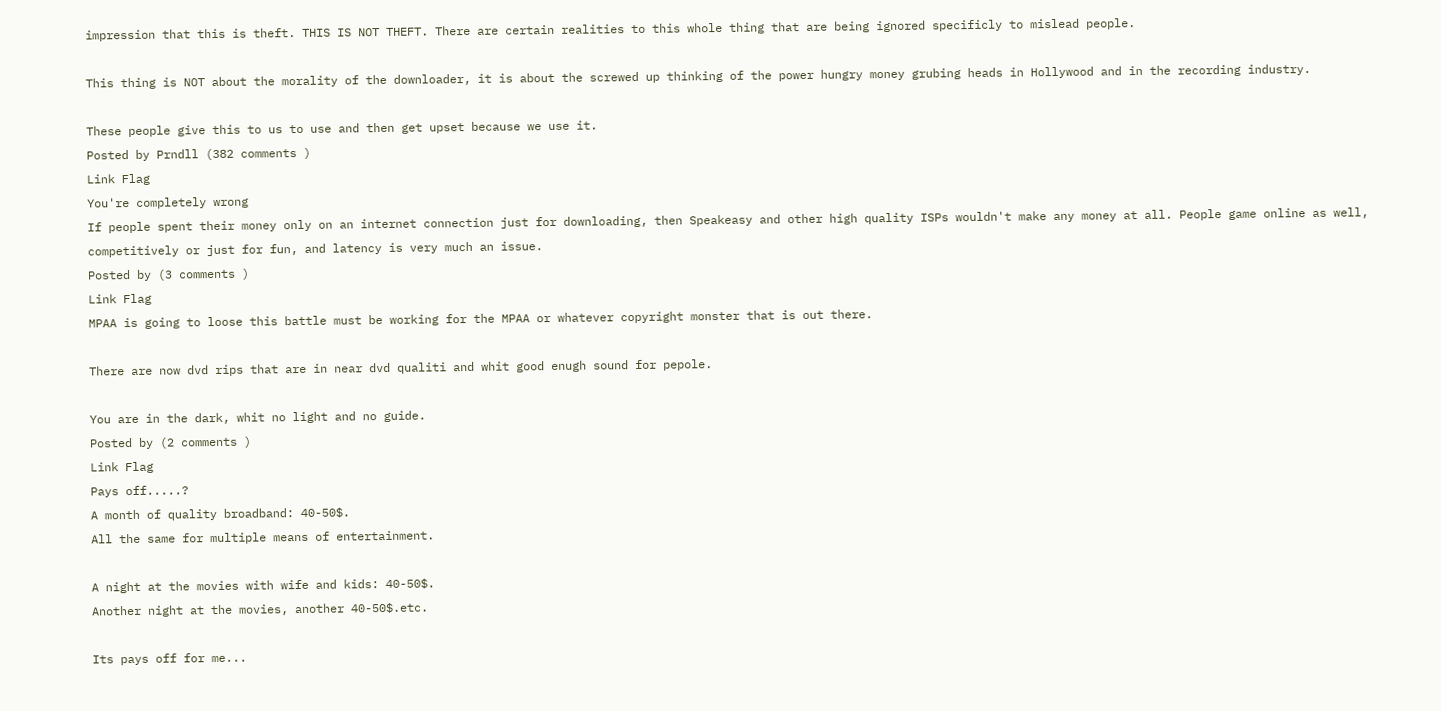impression that this is theft. THIS IS NOT THEFT. There are certain realities to this whole thing that are being ignored specificly to mislead people.

This thing is NOT about the morality of the downloader, it is about the screwed up thinking of the power hungry money grubing heads in Hollywood and in the recording industry.

These people give this to us to use and then get upset because we use it.
Posted by Prndll (382 comments )
Link Flag
You're completely wrong
If people spent their money only on an internet connection just for downloading, then Speakeasy and other high quality ISPs wouldn't make any money at all. People game online as well, competitively or just for fun, and latency is very much an issue.
Posted by (3 comments )
Link Flag
MPAA is going to loose this battle must be working for the MPAA or whatever copyright monster that is out there.

There are now dvd rips that are in near dvd qualiti and whit good enugh sound for pepole.

You are in the dark, whit no light and no guide.
Posted by (2 comments )
Link Flag
Pays off.....?
A month of quality broadband: 40-50$.
All the same for multiple means of entertainment.

A night at the movies with wife and kids: 40-50$.
Another night at the movies, another 40-50$.etc.

Its pays off for me...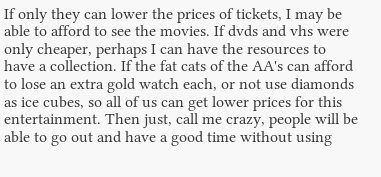If only they can lower the prices of tickets, I may be able to afford to see the movies. If dvds and vhs were only cheaper, perhaps I can have the resources to have a collection. If the fat cats of the AA's can afford to lose an extra gold watch each, or not use diamonds as ice cubes, so all of us can get lower prices for this entertainment. Then just, call me crazy, people will be able to go out and have a good time without using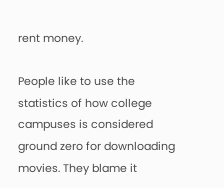rent money.

People like to use the statistics of how college campuses is considered ground zero for downloading movies. They blame it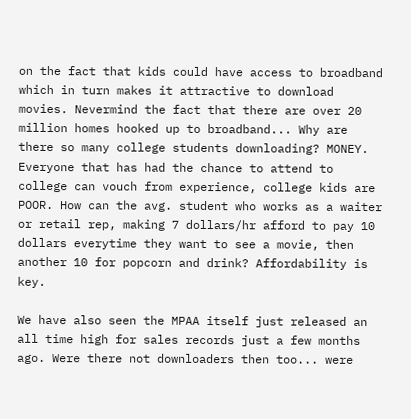on the fact that kids could have access to broadband which in turn makes it attractive to download movies. Nevermind the fact that there are over 20 million homes hooked up to broadband... Why are there so many college students downloading? MONEY. Everyone that has had the chance to attend to college can vouch from experience, college kids are POOR. How can the avg. student who works as a waiter or retail rep, making 7 dollars/hr afford to pay 10 dollars everytime they want to see a movie, then another 10 for popcorn and drink? Affordability is key.

We have also seen the MPAA itself just released an all time high for sales records just a few months ago. Were there not downloaders then too... were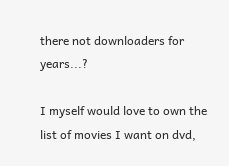there not downloaders for years...?

I myself would love to own the list of movies I want on dvd,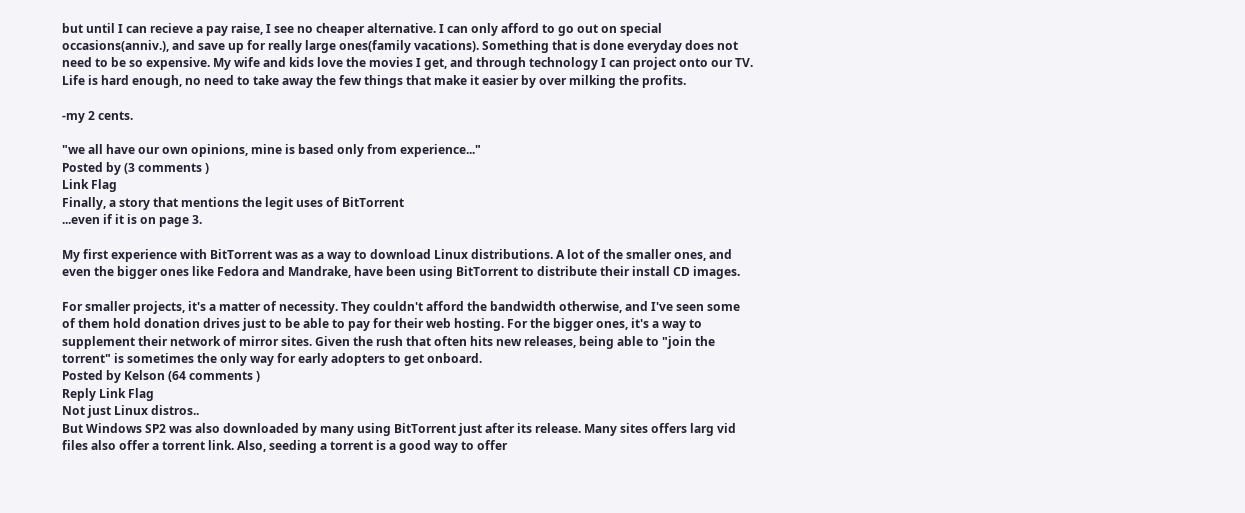but until I can recieve a pay raise, I see no cheaper alternative. I can only afford to go out on special occasions(anniv.), and save up for really large ones(family vacations). Something that is done everyday does not need to be so expensive. My wife and kids love the movies I get, and through technology I can project onto our TV. Life is hard enough, no need to take away the few things that make it easier by over milking the profits.

-my 2 cents.

"we all have our own opinions, mine is based only from experience..."
Posted by (3 comments )
Link Flag
Finally, a story that mentions the legit uses of BitTorrent
...even if it is on page 3.

My first experience with BitTorrent was as a way to download Linux distributions. A lot of the smaller ones, and even the bigger ones like Fedora and Mandrake, have been using BitTorrent to distribute their install CD images.

For smaller projects, it's a matter of necessity. They couldn't afford the bandwidth otherwise, and I've seen some of them hold donation drives just to be able to pay for their web hosting. For the bigger ones, it's a way to supplement their network of mirror sites. Given the rush that often hits new releases, being able to "join the torrent" is sometimes the only way for early adopters to get onboard.
Posted by Kelson (64 comments )
Reply Link Flag
Not just Linux distros..
But Windows SP2 was also downloaded by many using BitTorrent just after its release. Many sites offers larg vid files also offer a torrent link. Also, seeding a torrent is a good way to offer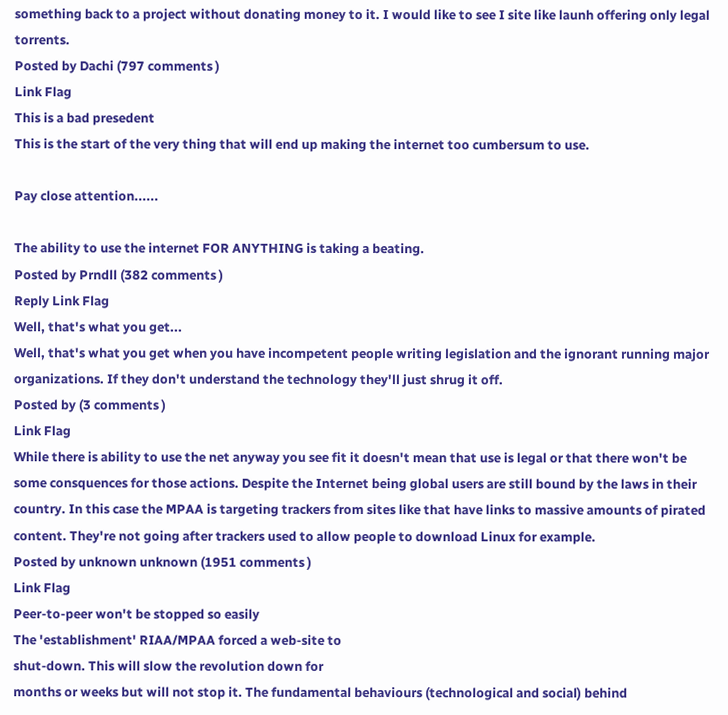something back to a project without donating money to it. I would like to see I site like launh offering only legal torrents.
Posted by Dachi (797 comments )
Link Flag
This is a bad presedent
This is the start of the very thing that will end up making the internet too cumbersum to use.

Pay close attention......

The ability to use the internet FOR ANYTHING is taking a beating.
Posted by Prndll (382 comments )
Reply Link Flag
Well, that's what you get...
Well, that's what you get when you have incompetent people writing legislation and the ignorant running major organizations. If they don't understand the technology they'll just shrug it off.
Posted by (3 comments )
Link Flag
While there is ability to use the net anyway you see fit it doesn't mean that use is legal or that there won't be some consquences for those actions. Despite the Internet being global users are still bound by the laws in their country. In this case the MPAA is targeting trackers from sites like that have links to massive amounts of pirated content. They're not going after trackers used to allow people to download Linux for example.
Posted by unknown unknown (1951 comments )
Link Flag
Peer-to-peer won't be stopped so easily
The 'establishment' RIAA/MPAA forced a web-site to
shut-down. This will slow the revolution down for
months or weeks but will not stop it. The fundamental behaviours (technological and social) behind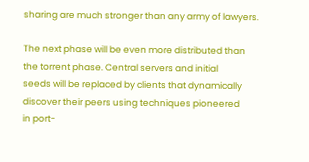sharing are much stronger than any army of lawyers.

The next phase will be even more distributed than
the torrent phase. Central servers and initial
seeds will be replaced by clients that dynamically
discover their peers using techniques pioneered
in port-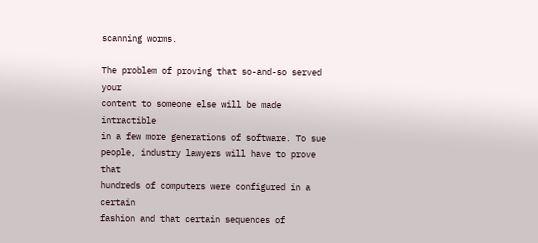scanning worms.

The problem of proving that so-and-so served your
content to someone else will be made intractible
in a few more generations of software. To sue
people, industry lawyers will have to prove that
hundreds of computers were configured in a certain
fashion and that certain sequences of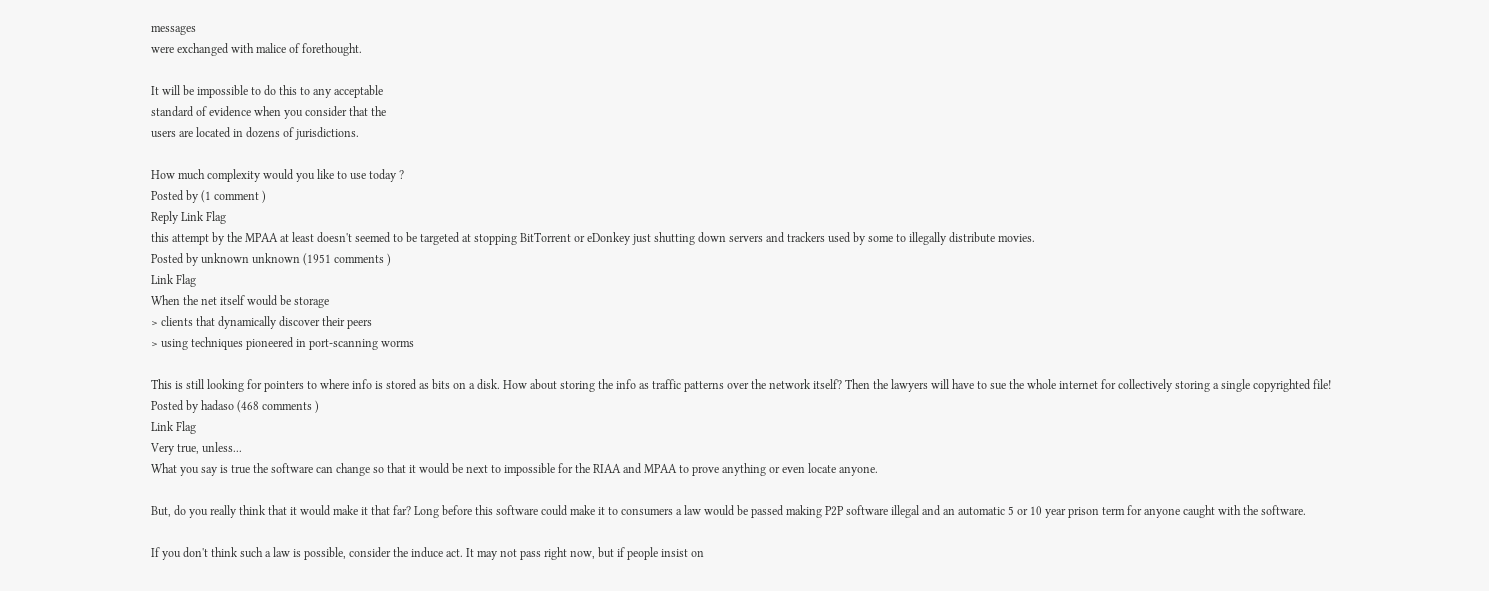messages
were exchanged with malice of forethought.

It will be impossible to do this to any acceptable
standard of evidence when you consider that the
users are located in dozens of jurisdictions.

How much complexity would you like to use today ?
Posted by (1 comment )
Reply Link Flag
this attempt by the MPAA at least doesn't seemed to be targeted at stopping BitTorrent or eDonkey just shutting down servers and trackers used by some to illegally distribute movies.
Posted by unknown unknown (1951 comments )
Link Flag
When the net itself would be storage
> clients that dynamically discover their peers
> using techniques pioneered in port-scanning worms

This is still looking for pointers to where info is stored as bits on a disk. How about storing the info as traffic patterns over the network itself? Then the lawyers will have to sue the whole internet for collectively storing a single copyrighted file!
Posted by hadaso (468 comments )
Link Flag
Very true, unless...
What you say is true the software can change so that it would be next to impossible for the RIAA and MPAA to prove anything or even locate anyone.

But, do you really think that it would make it that far? Long before this software could make it to consumers a law would be passed making P2P software illegal and an automatic 5 or 10 year prison term for anyone caught with the software.

If you don't think such a law is possible, consider the induce act. It may not pass right now, but if people insist on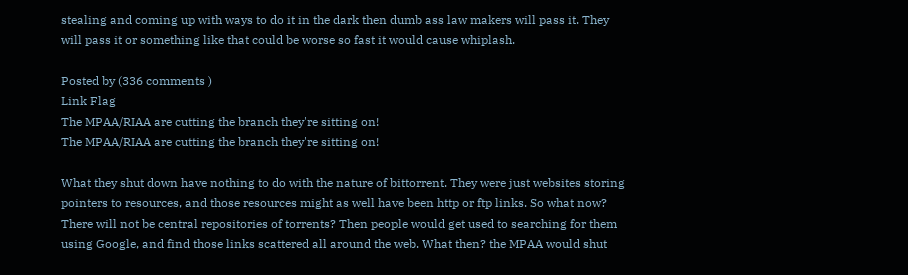stealing and coming up with ways to do it in the dark then dumb ass law makers will pass it. They will pass it or something like that could be worse so fast it would cause whiplash.

Posted by (336 comments )
Link Flag
The MPAA/RIAA are cutting the branch they're sitting on!
The MPAA/RIAA are cutting the branch they're sitting on!

What they shut down have nothing to do with the nature of bittorrent. They were just websites storing pointers to resources, and those resources might as well have been http or ftp links. So what now? There will not be central repositories of torrents? Then people would get used to searching for them using Google, and find those links scattered all around the web. What then? the MPAA would shut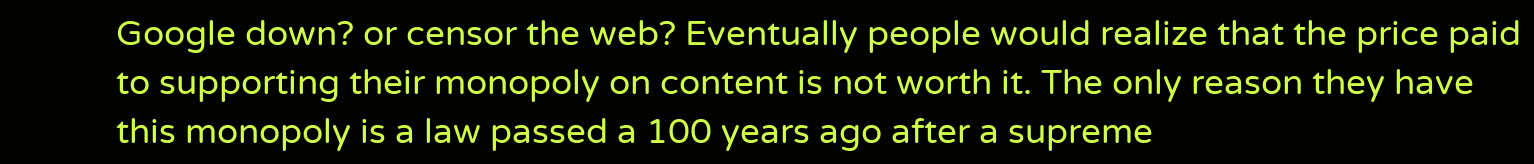Google down? or censor the web? Eventually people would realize that the price paid to supporting their monopoly on content is not worth it. The only reason they have this monopoly is a law passed a 100 years ago after a supreme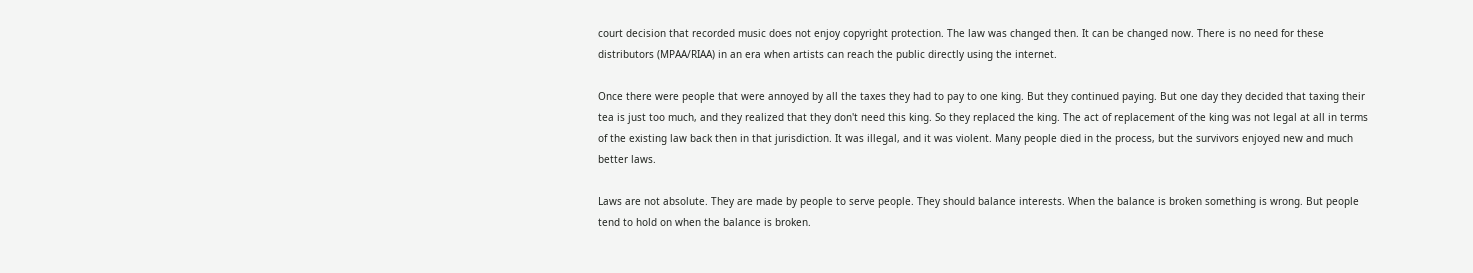court decision that recorded music does not enjoy copyright protection. The law was changed then. It can be changed now. There is no need for these distributors (MPAA/RIAA) in an era when artists can reach the public directly using the internet.

Once there were people that were annoyed by all the taxes they had to pay to one king. But they continued paying. But one day they decided that taxing their tea is just too much, and they realized that they don't need this king. So they replaced the king. The act of replacement of the king was not legal at all in terms of the existing law back then in that jurisdiction. It was illegal, and it was violent. Many people died in the process, but the survivors enjoyed new and much better laws.

Laws are not absolute. They are made by people to serve people. They should balance interests. When the balance is broken something is wrong. But people tend to hold on when the balance is broken.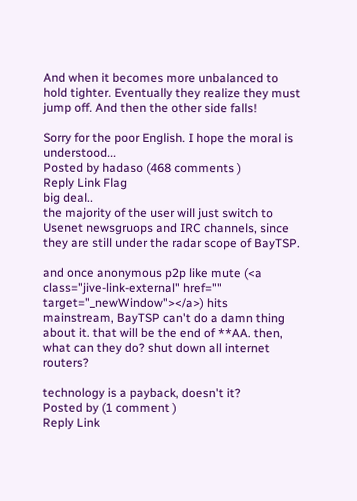And when it becomes more unbalanced to hold tighter. Eventually they realize they must jump off. And then the other side falls!

Sorry for the poor English. I hope the moral is understood...
Posted by hadaso (468 comments )
Reply Link Flag
big deal..
the majority of the user will just switch to Usenet newsgruops and IRC channels, since they are still under the radar scope of BayTSP.

and once anonymous p2p like mute (<a class="jive-link-external" href="" target="_newWindow"></a>) hits mainstream, BayTSP can't do a damn thing about it. that will be the end of **AA. then, what can they do? shut down all internet routers?

technology is a payback, doesn't it?
Posted by (1 comment )
Reply Link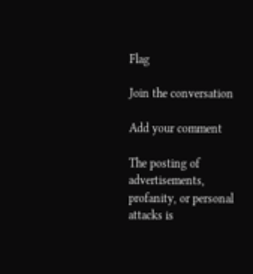Flag

Join the conversation

Add your comment

The posting of advertisements, profanity, or personal attacks is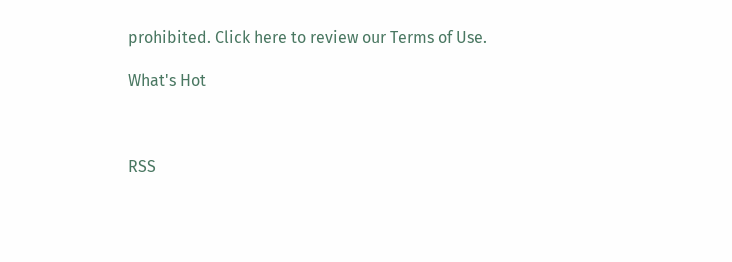prohibited. Click here to review our Terms of Use.

What's Hot



RSS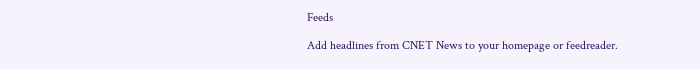Feeds

Add headlines from CNET News to your homepage or feedreader.